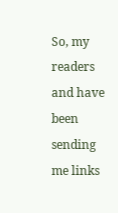So, my readers and have been sending me links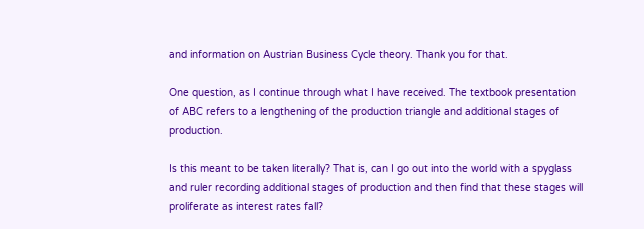and information on Austrian Business Cycle theory. Thank you for that.

One question, as I continue through what I have received. The textbook presentation of ABC refers to a lengthening of the production triangle and additional stages of production.

Is this meant to be taken literally? That is, can I go out into the world with a spyglass and ruler recording additional stages of production and then find that these stages will proliferate as interest rates fall?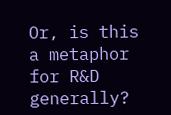Or, is this a metaphor for R&D generally?